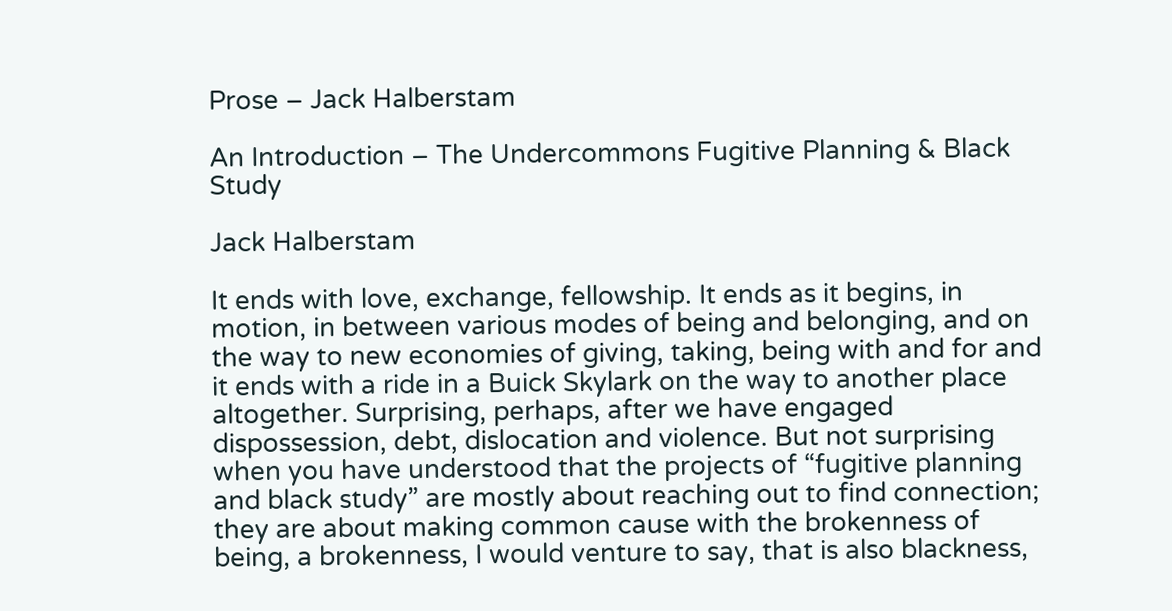Prose – Jack Halberstam

An Introduction – The Undercommons Fugitive Planning & Black Study

Jack Halberstam

It ends with love, exchange, fellowship. It ends as it begins, in motion, in between various modes of being and belonging, and on the way to new economies of giving, taking, being with and for and it ends with a ride in a Buick Skylark on the way to another place altogether. Surprising, perhaps, after we have engaged dispossession, debt, dislocation and violence. But not surprising when you have understood that the projects of “fugitive planning and black study” are mostly about reaching out to find connection; they are about making common cause with the brokenness of being, a brokenness, I would venture to say, that is also blackness,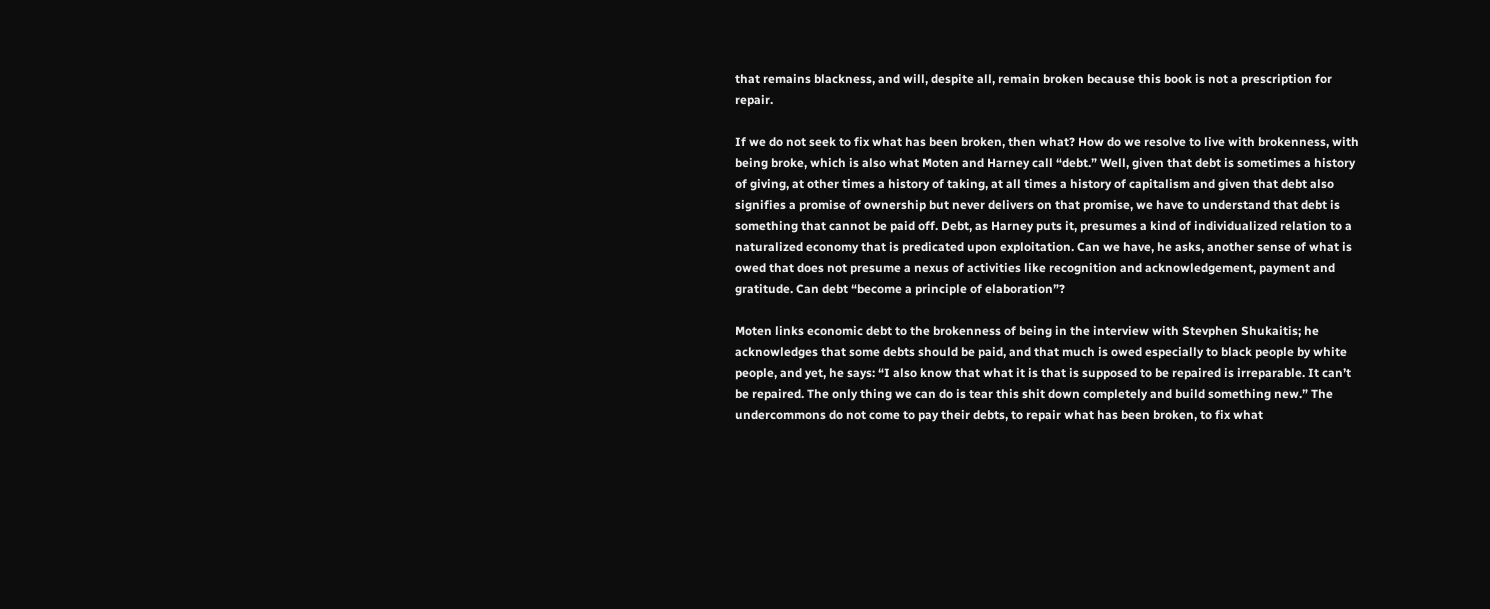that remains blackness, and will, despite all, remain broken because this book is not a prescription for repair.

If we do not seek to fix what has been broken, then what? How do we resolve to live with brokenness, with being broke, which is also what Moten and Harney call “debt.” Well, given that debt is sometimes a history of giving, at other times a history of taking, at all times a history of capitalism and given that debt also signifies a promise of ownership but never delivers on that promise, we have to understand that debt is something that cannot be paid off. Debt, as Harney puts it, presumes a kind of individualized relation to a naturalized economy that is predicated upon exploitation. Can we have, he asks, another sense of what is owed that does not presume a nexus of activities like recognition and acknowledgement, payment and gratitude. Can debt “become a principle of elaboration”?

Moten links economic debt to the brokenness of being in the interview with Stevphen Shukaitis; he acknowledges that some debts should be paid, and that much is owed especially to black people by white people, and yet, he says: “I also know that what it is that is supposed to be repaired is irreparable. It can’t be repaired. The only thing we can do is tear this shit down completely and build something new.” The undercommons do not come to pay their debts, to repair what has been broken, to fix what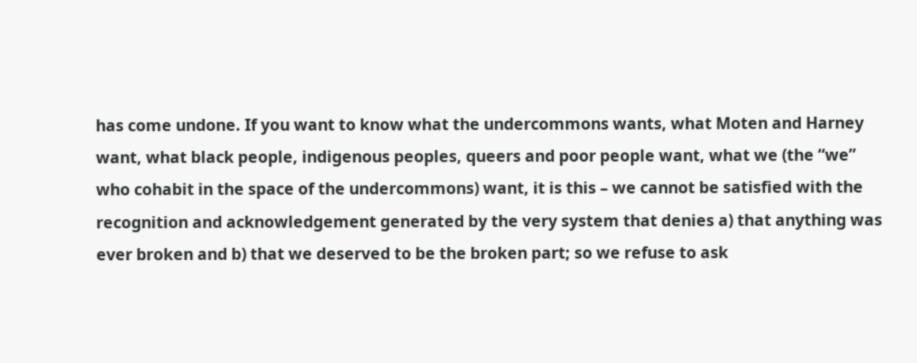has come undone. If you want to know what the undercommons wants, what Moten and Harney want, what black people, indigenous peoples, queers and poor people want, what we (the “we” who cohabit in the space of the undercommons) want, it is this – we cannot be satisfied with the recognition and acknowledgement generated by the very system that denies a) that anything was ever broken and b) that we deserved to be the broken part; so we refuse to ask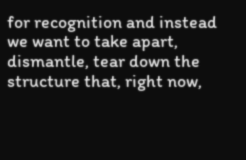for recognition and instead we want to take apart, dismantle, tear down the structure that, right now,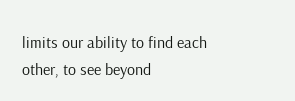limits our ability to find each other, to see beyond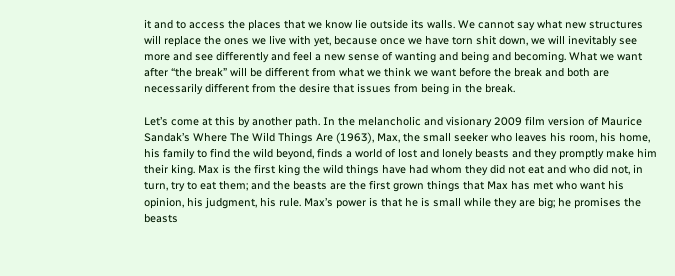it and to access the places that we know lie outside its walls. We cannot say what new structures will replace the ones we live with yet, because once we have torn shit down, we will inevitably see more and see differently and feel a new sense of wanting and being and becoming. What we want after “the break” will be different from what we think we want before the break and both are necessarily different from the desire that issues from being in the break.

Let’s come at this by another path. In the melancholic and visionary 2009 film version of Maurice Sandak’s Where The Wild Things Are (1963), Max, the small seeker who leaves his room, his home, his family to find the wild beyond, finds a world of lost and lonely beasts and they promptly make him their king. Max is the first king the wild things have had whom they did not eat and who did not, in turn, try to eat them; and the beasts are the first grown things that Max has met who want his opinion, his judgment, his rule. Max’s power is that he is small while they are big; he promises the beasts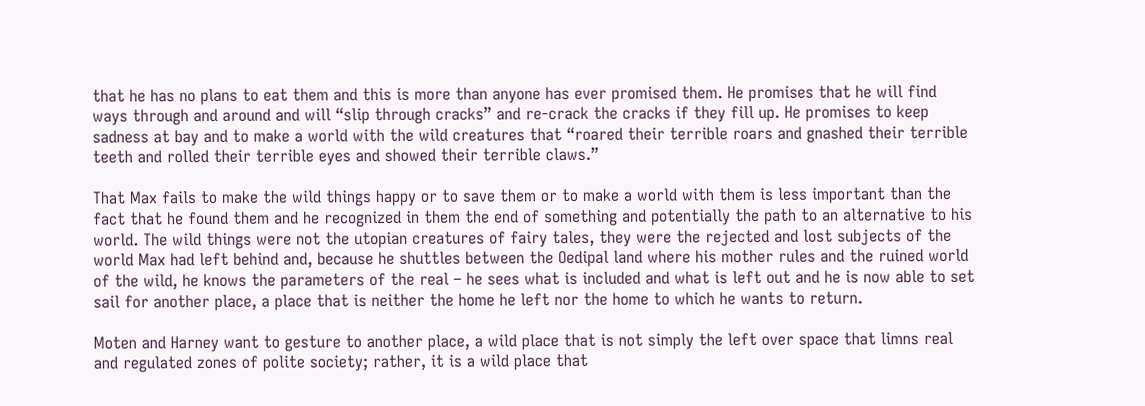that he has no plans to eat them and this is more than anyone has ever promised them. He promises that he will find ways through and around and will “slip through cracks” and re-crack the cracks if they fill up. He promises to keep sadness at bay and to make a world with the wild creatures that “roared their terrible roars and gnashed their terrible teeth and rolled their terrible eyes and showed their terrible claws.”

That Max fails to make the wild things happy or to save them or to make a world with them is less important than the fact that he found them and he recognized in them the end of something and potentially the path to an alternative to his world. The wild things were not the utopian creatures of fairy tales, they were the rejected and lost subjects of the world Max had left behind and, because he shuttles between the Oedipal land where his mother rules and the ruined world of the wild, he knows the parameters of the real – he sees what is included and what is left out and he is now able to set sail for another place, a place that is neither the home he left nor the home to which he wants to return.

Moten and Harney want to gesture to another place, a wild place that is not simply the left over space that limns real and regulated zones of polite society; rather, it is a wild place that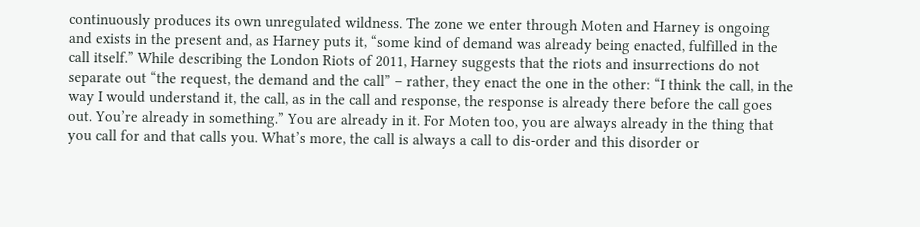continuously produces its own unregulated wildness. The zone we enter through Moten and Harney is ongoing and exists in the present and, as Harney puts it, “some kind of demand was already being enacted, fulfilled in the call itself.” While describing the London Riots of 2011, Harney suggests that the riots and insurrections do not separate out “the request, the demand and the call” – rather, they enact the one in the other: “I think the call, in the way I would understand it, the call, as in the call and response, the response is already there before the call goes out. You’re already in something.” You are already in it. For Moten too, you are always already in the thing that you call for and that calls you. What’s more, the call is always a call to dis-order and this disorder or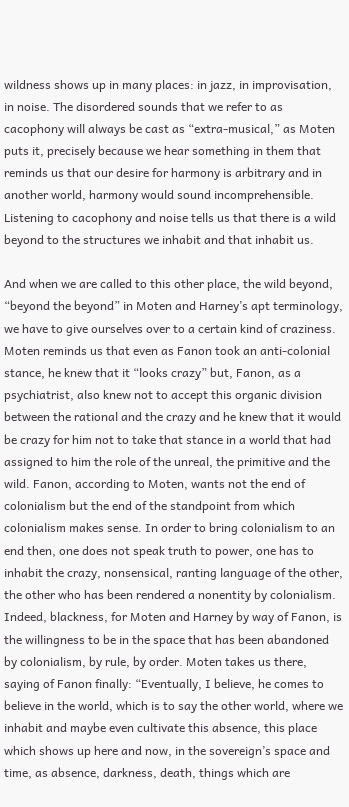wildness shows up in many places: in jazz, in improvisation, in noise. The disordered sounds that we refer to as cacophony will always be cast as “extra-musical,” as Moten puts it, precisely because we hear something in them that reminds us that our desire for harmony is arbitrary and in another world, harmony would sound incomprehensible. Listening to cacophony and noise tells us that there is a wild beyond to the structures we inhabit and that inhabit us.

And when we are called to this other place, the wild beyond, “beyond the beyond” in Moten and Harney’s apt terminology, we have to give ourselves over to a certain kind of craziness. Moten reminds us that even as Fanon took an anti-colonial stance, he knew that it “looks crazy” but, Fanon, as a psychiatrist, also knew not to accept this organic division between the rational and the crazy and he knew that it would be crazy for him not to take that stance in a world that had assigned to him the role of the unreal, the primitive and the wild. Fanon, according to Moten, wants not the end of colonialism but the end of the standpoint from which colonialism makes sense. In order to bring colonialism to an end then, one does not speak truth to power, one has to inhabit the crazy, nonsensical, ranting language of the other, the other who has been rendered a nonentity by colonialism. Indeed, blackness, for Moten and Harney by way of Fanon, is the willingness to be in the space that has been abandoned by colonialism, by rule, by order. Moten takes us there, saying of Fanon finally: “Eventually, I believe, he comes to believe in the world, which is to say the other world, where we inhabit and maybe even cultivate this absence, this place which shows up here and now, in the sovereign’s space and time, as absence, darkness, death, things which are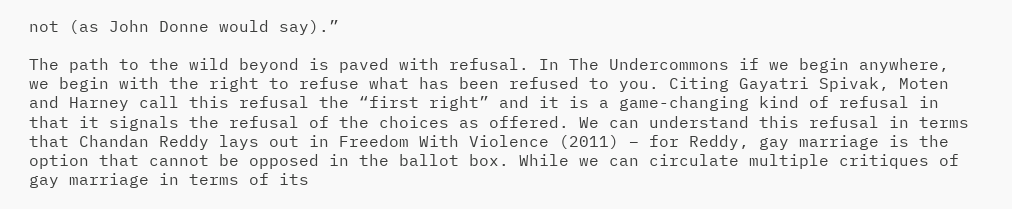not (as John Donne would say).”

The path to the wild beyond is paved with refusal. In The Undercommons if we begin anywhere, we begin with the right to refuse what has been refused to you. Citing Gayatri Spivak, Moten and Harney call this refusal the “first right” and it is a game-changing kind of refusal in that it signals the refusal of the choices as offered. We can understand this refusal in terms that Chandan Reddy lays out in Freedom With Violence (2011) – for Reddy, gay marriage is the option that cannot be opposed in the ballot box. While we can circulate multiple critiques of gay marriage in terms of its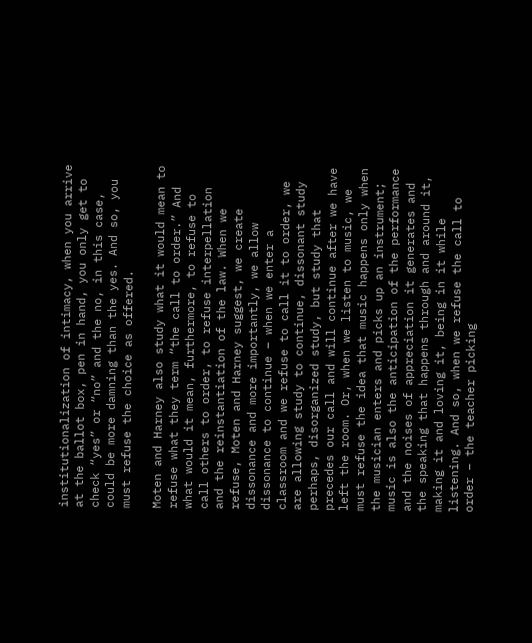institutionalization of intimacy, when you arrive at the ballot box, pen in hand, you only get to check “yes” or “no” and the no, in this case, could be more damning than the yes. And so, you must refuse the choice as offered.

Moten and Harney also study what it would mean to refuse what they term “the call to order.” And what would it mean, furthermore, to refuse to call others to order, to refuse interpellation and the reinstantiation of the law. When we refuse, Moten and Harney suggest, we create dissonance and more importantly, we allow dissonance to continue – when we enter a classroom and we refuse to call it to order, we are allowing study to continue, dissonant study perhaps, disorganized study, but study that precedes our call and will continue after we have left the room. Or, when we listen to music, we must refuse the idea that music happens only when the musician enters and picks up an instrument; music is also the anticipation of the performance and the noises of appreciation it generates and the speaking that happens through and around it, making it and loving it, being in it while listening. And so, when we refuse the call to order – the teacher picking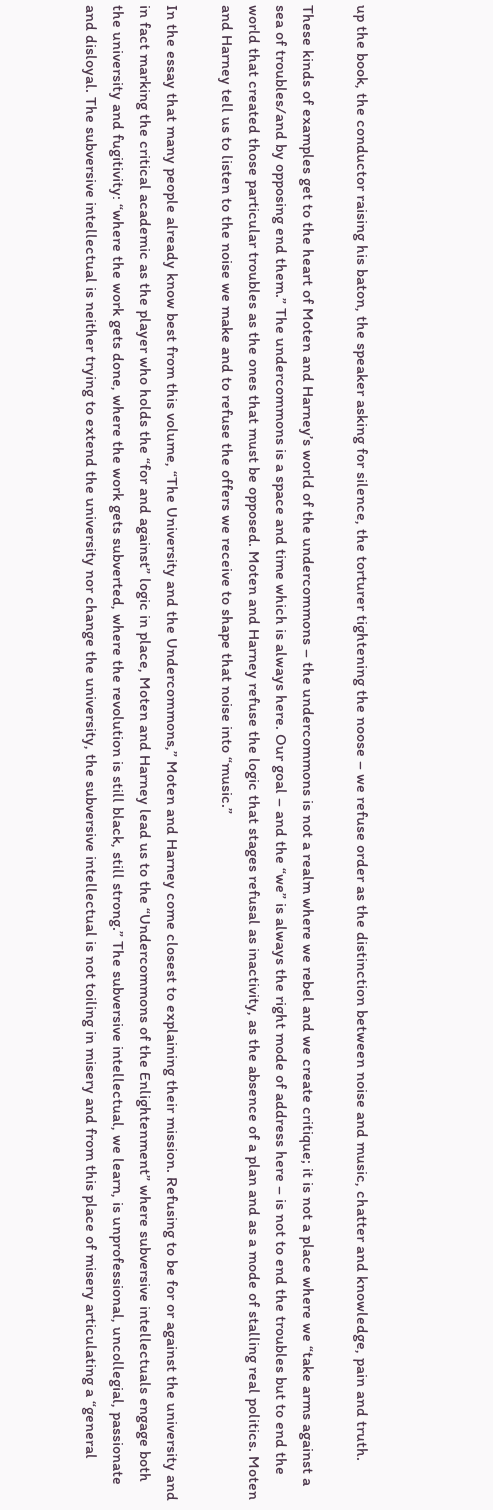up the book, the conductor raising his baton, the speaker asking for silence, the torturer tightening the noose – we refuse order as the distinction between noise and music, chatter and knowledge, pain and truth.

These kinds of examples get to the heart of Moten and Harney’s world of the undercommons – the undercommons is not a realm where we rebel and we create critique; it is not a place where we “take arms against a sea of troubles/and by opposing end them.” The undercommons is a space and time which is always here. Our goal – and the “we” is always the right mode of address here – is not to end the troubles but to end the world that created those particular troubles as the ones that must be opposed. Moten and Harney refuse the logic that stages refusal as inactivity, as the absence of a plan and as a mode of stalling real politics. Moten and Harney tell us to listen to the noise we make and to refuse the offers we receive to shape that noise into “music.”

In the essay that many people already know best from this volume, “The University and the Undercommons,” Moten and Harney come closest to explaining their mission. Refusing to be for or against the university and in fact marking the critical academic as the player who holds the “for and against” logic in place, Moten and Harney lead us to the “Undercommons of the Enlightenment” where subversive intellectuals engage both the university and fugitivity: “where the work gets done, where the work gets subverted, where the revolution is still black, still strong.” The subversive intellectual, we learn, is unprofessional, uncollegial, passionate and disloyal. The subversive intellectual is neither trying to extend the university nor change the university, the subversive intellectual is not toiling in misery and from this place of misery articulating a “general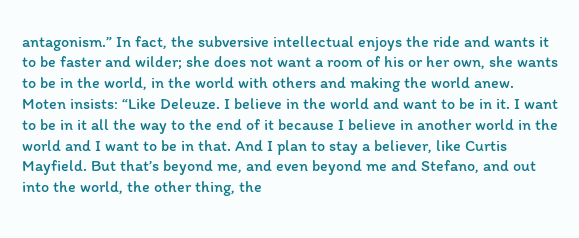antagonism.” In fact, the subversive intellectual enjoys the ride and wants it to be faster and wilder; she does not want a room of his or her own, she wants to be in the world, in the world with others and making the world anew. Moten insists: “Like Deleuze. I believe in the world and want to be in it. I want to be in it all the way to the end of it because I believe in another world in the world and I want to be in that. And I plan to stay a believer, like Curtis Mayfield. But that’s beyond me, and even beyond me and Stefano, and out into the world, the other thing, the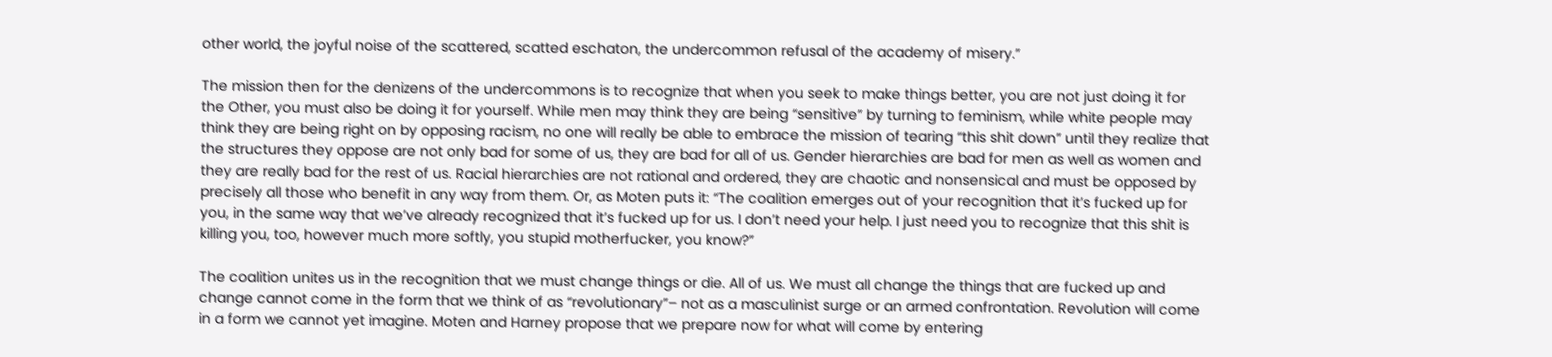other world, the joyful noise of the scattered, scatted eschaton, the undercommon refusal of the academy of misery.”

The mission then for the denizens of the undercommons is to recognize that when you seek to make things better, you are not just doing it for the Other, you must also be doing it for yourself. While men may think they are being “sensitive” by turning to feminism, while white people may think they are being right on by opposing racism, no one will really be able to embrace the mission of tearing “this shit down” until they realize that the structures they oppose are not only bad for some of us, they are bad for all of us. Gender hierarchies are bad for men as well as women and they are really bad for the rest of us. Racial hierarchies are not rational and ordered, they are chaotic and nonsensical and must be opposed by precisely all those who benefit in any way from them. Or, as Moten puts it: “The coalition emerges out of your recognition that it’s fucked up for you, in the same way that we’ve already recognized that it’s fucked up for us. I don’t need your help. I just need you to recognize that this shit is killing you, too, however much more softly, you stupid motherfucker, you know?”

The coalition unites us in the recognition that we must change things or die. All of us. We must all change the things that are fucked up and change cannot come in the form that we think of as “revolutionary”– not as a masculinist surge or an armed confrontation. Revolution will come in a form we cannot yet imagine. Moten and Harney propose that we prepare now for what will come by entering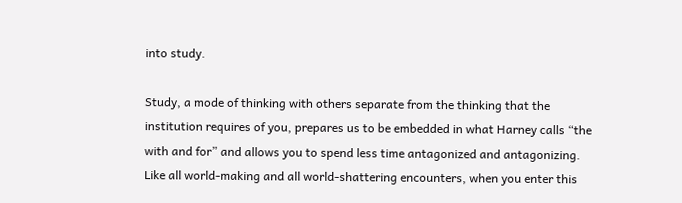into study.

Study, a mode of thinking with others separate from the thinking that the institution requires of you, prepares us to be embedded in what Harney calls “the with and for” and allows you to spend less time antagonized and antagonizing. Like all world-making and all world-shattering encounters, when you enter this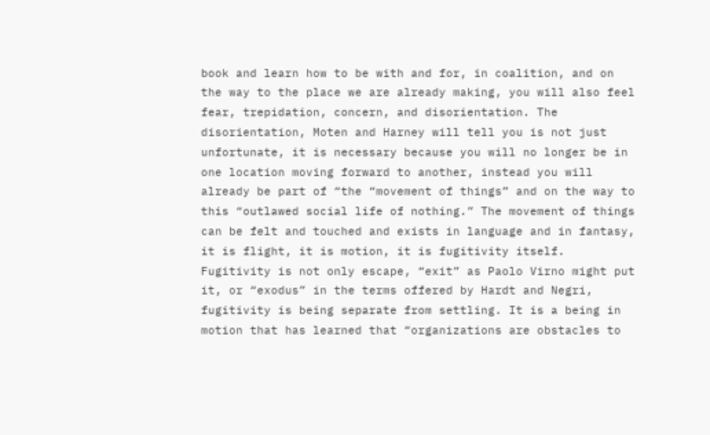book and learn how to be with and for, in coalition, and on the way to the place we are already making, you will also feel fear, trepidation, concern, and disorientation. The disorientation, Moten and Harney will tell you is not just unfortunate, it is necessary because you will no longer be in one location moving forward to another, instead you will already be part of “the “movement of things” and on the way to this “outlawed social life of nothing.” The movement of things can be felt and touched and exists in language and in fantasy, it is flight, it is motion, it is fugitivity itself. Fugitivity is not only escape, “exit” as Paolo Virno might put it, or “exodus” in the terms offered by Hardt and Negri, fugitivity is being separate from settling. It is a being in motion that has learned that “organizations are obstacles to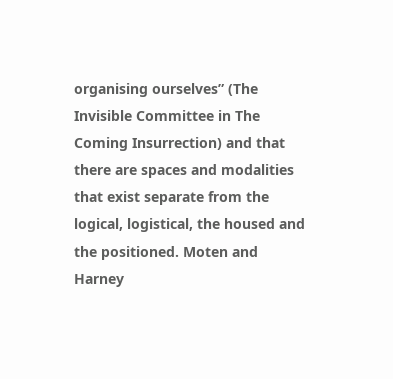organising ourselves” (The Invisible Committee in The Coming Insurrection) and that there are spaces and modalities that exist separate from the logical, logistical, the housed and the positioned. Moten and Harney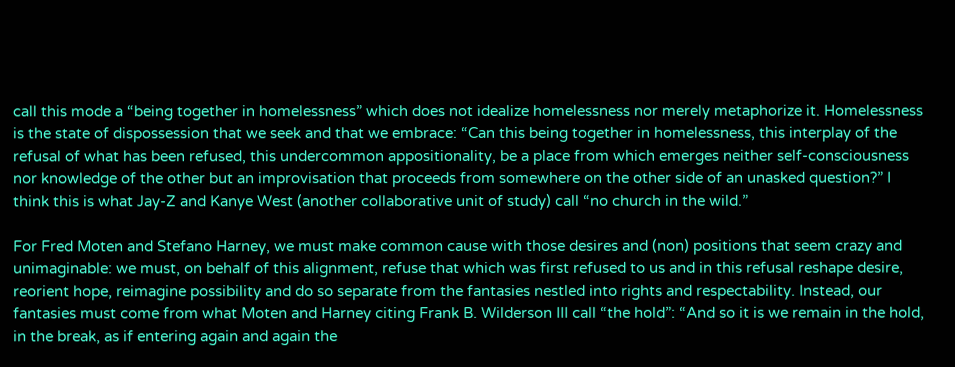call this mode a “being together in homelessness” which does not idealize homelessness nor merely metaphorize it. Homelessness is the state of dispossession that we seek and that we embrace: “Can this being together in homelessness, this interplay of the refusal of what has been refused, this undercommon appositionality, be a place from which emerges neither self-consciousness nor knowledge of the other but an improvisation that proceeds from somewhere on the other side of an unasked question?” I think this is what Jay-Z and Kanye West (another collaborative unit of study) call “no church in the wild.”

For Fred Moten and Stefano Harney, we must make common cause with those desires and (non) positions that seem crazy and unimaginable: we must, on behalf of this alignment, refuse that which was first refused to us and in this refusal reshape desire, reorient hope, reimagine possibility and do so separate from the fantasies nestled into rights and respectability. Instead, our fantasies must come from what Moten and Harney citing Frank B. Wilderson III call “the hold”: “And so it is we remain in the hold, in the break, as if entering again and again the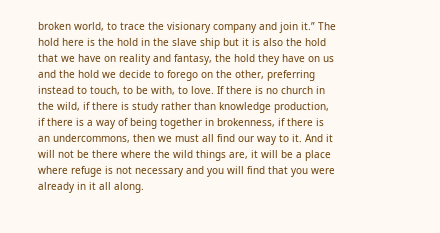broken world, to trace the visionary company and join it.” The hold here is the hold in the slave ship but it is also the hold that we have on reality and fantasy, the hold they have on us and the hold we decide to forego on the other, preferring instead to touch, to be with, to love. If there is no church in the wild, if there is study rather than knowledge production, if there is a way of being together in brokenness, if there is an undercommons, then we must all find our way to it. And it will not be there where the wild things are, it will be a place where refuge is not necessary and you will find that you were already in it all along.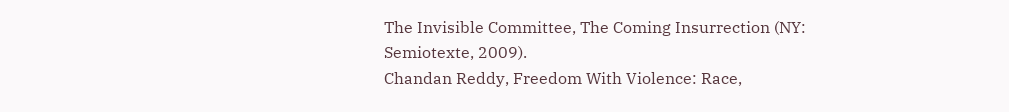The Invisible Committee, The Coming Insurrection (NY: Semiotexte, 2009).
Chandan Reddy, Freedom With Violence: Race,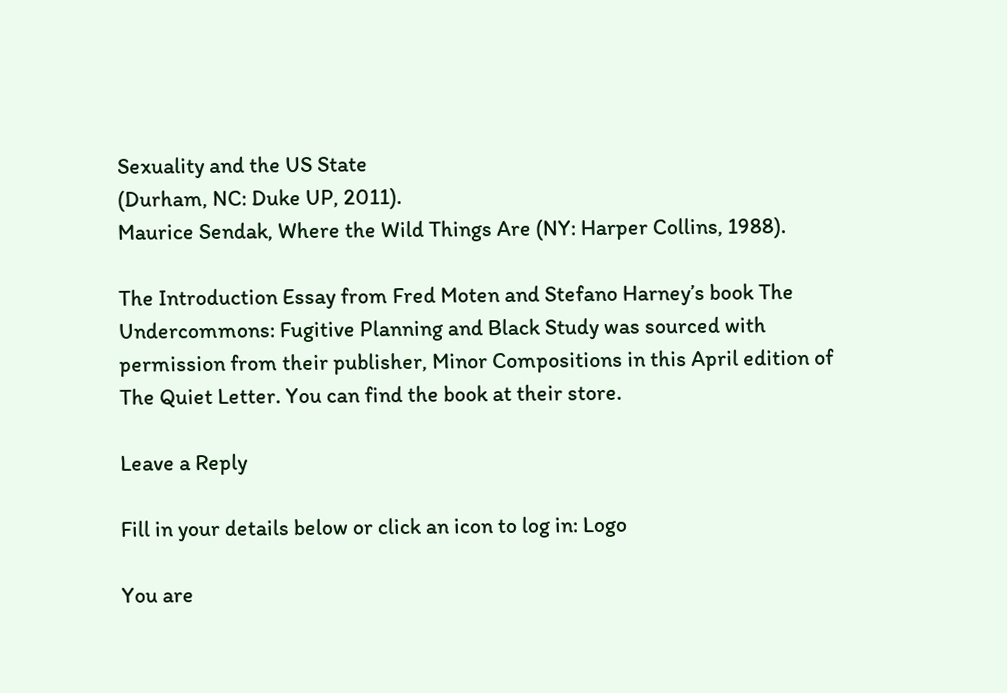Sexuality and the US State
(Durham, NC: Duke UP, 2011).
Maurice Sendak, Where the Wild Things Are (NY: Harper Collins, 1988).

The Introduction Essay from Fred Moten and Stefano Harney’s book The Undercommons: Fugitive Planning and Black Study was sourced with permission from their publisher, Minor Compositions in this April edition of The Quiet Letter. You can find the book at their store.

Leave a Reply

Fill in your details below or click an icon to log in: Logo

You are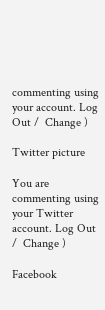commenting using your account. Log Out /  Change )

Twitter picture

You are commenting using your Twitter account. Log Out /  Change )

Facebook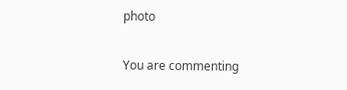photo

You are commenting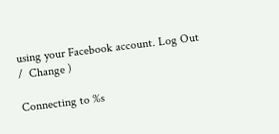using your Facebook account. Log Out /  Change )

Connecting to %s